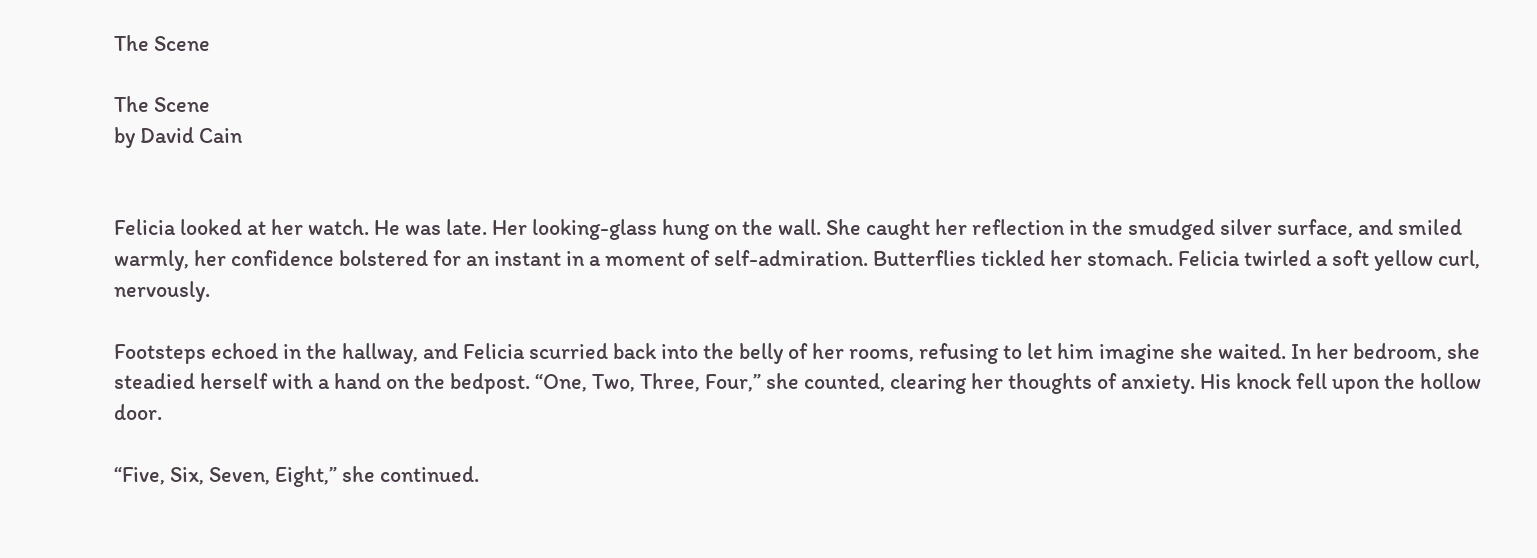The Scene

The Scene
by David Cain


Felicia looked at her watch. He was late. Her looking-glass hung on the wall. She caught her reflection in the smudged silver surface, and smiled warmly, her confidence bolstered for an instant in a moment of self-admiration. Butterflies tickled her stomach. Felicia twirled a soft yellow curl, nervously.

Footsteps echoed in the hallway, and Felicia scurried back into the belly of her rooms, refusing to let him imagine she waited. In her bedroom, she steadied herself with a hand on the bedpost. “One, Two, Three, Four,” she counted, clearing her thoughts of anxiety. His knock fell upon the hollow door.

“Five, Six, Seven, Eight,” she continued.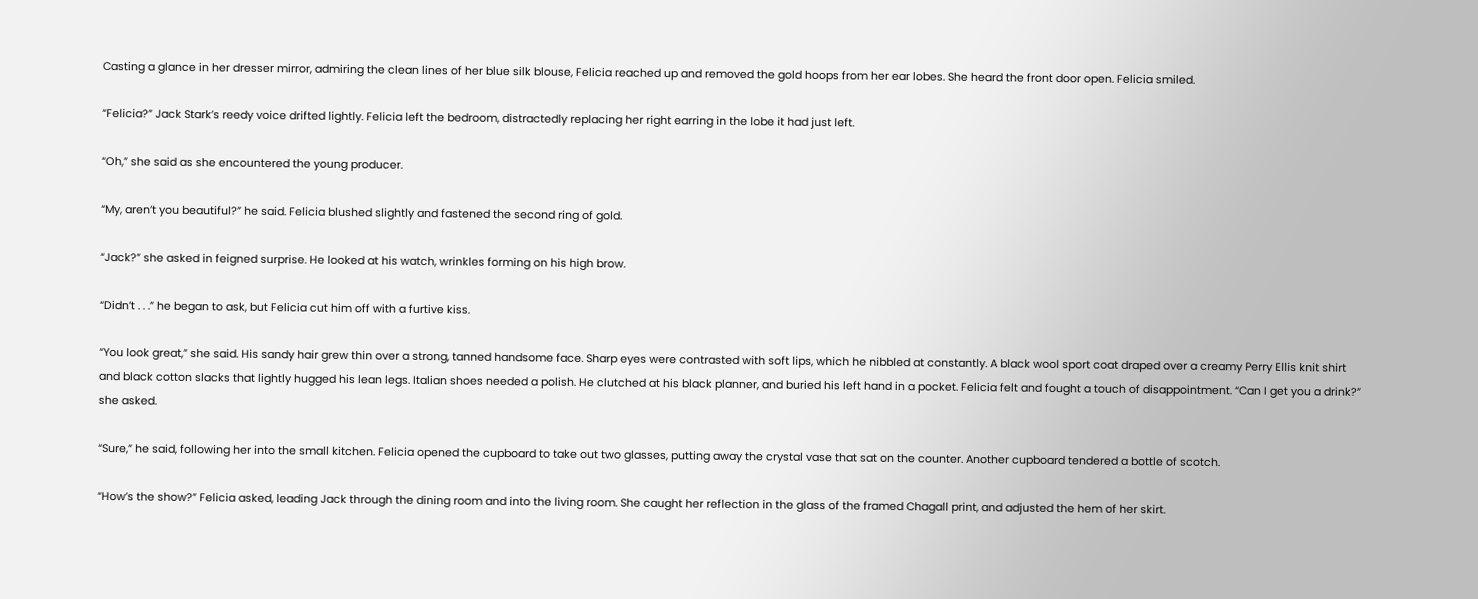Casting a glance in her dresser mirror, admiring the clean lines of her blue silk blouse, Felicia reached up and removed the gold hoops from her ear lobes. She heard the front door open. Felicia smiled.

“Felicia?” Jack Stark’s reedy voice drifted lightly. Felicia left the bedroom, distractedly replacing her right earring in the lobe it had just left.

“Oh,” she said as she encountered the young producer.

“My, aren’t you beautiful?” he said. Felicia blushed slightly and fastened the second ring of gold.

“Jack?” she asked in feigned surprise. He looked at his watch, wrinkles forming on his high brow.

“Didn’t . . .” he began to ask, but Felicia cut him off with a furtive kiss.

“You look great,” she said. His sandy hair grew thin over a strong, tanned handsome face. Sharp eyes were contrasted with soft lips, which he nibbled at constantly. A black wool sport coat draped over a creamy Perry Ellis knit shirt and black cotton slacks that lightly hugged his lean legs. Italian shoes needed a polish. He clutched at his black planner, and buried his left hand in a pocket. Felicia felt and fought a touch of disappointment. “Can I get you a drink?” she asked.

“Sure,” he said, following her into the small kitchen. Felicia opened the cupboard to take out two glasses, putting away the crystal vase that sat on the counter. Another cupboard tendered a bottle of scotch.

“How’s the show?” Felicia asked, leading Jack through the dining room and into the living room. She caught her reflection in the glass of the framed Chagall print, and adjusted the hem of her skirt.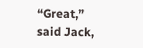“Great,” said Jack,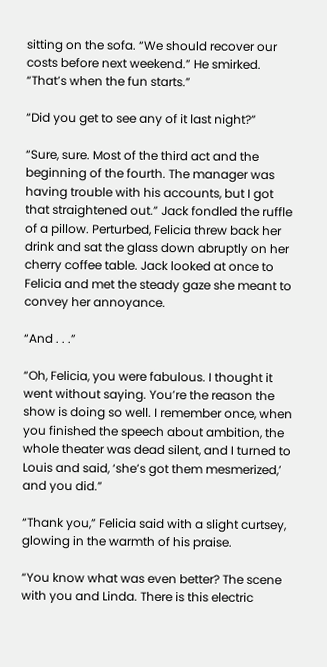sitting on the sofa. “We should recover our costs before next weekend.” He smirked. “That’s when the fun starts.”

“Did you get to see any of it last night?”

“Sure, sure. Most of the third act and the beginning of the fourth. The manager was having trouble with his accounts, but I got that straightened out.” Jack fondled the ruffle of a pillow. Perturbed, Felicia threw back her drink and sat the glass down abruptly on her cherry coffee table. Jack looked at once to Felicia and met the steady gaze she meant to convey her annoyance.

“And . . .”

“Oh, Felicia, you were fabulous. I thought it went without saying. You’re the reason the show is doing so well. I remember once, when you finished the speech about ambition, the whole theater was dead silent, and I turned to Louis and said, ‘she’s got them mesmerized,’ and you did.”

“Thank you,” Felicia said with a slight curtsey, glowing in the warmth of his praise.

“You know what was even better? The scene with you and Linda. There is this electric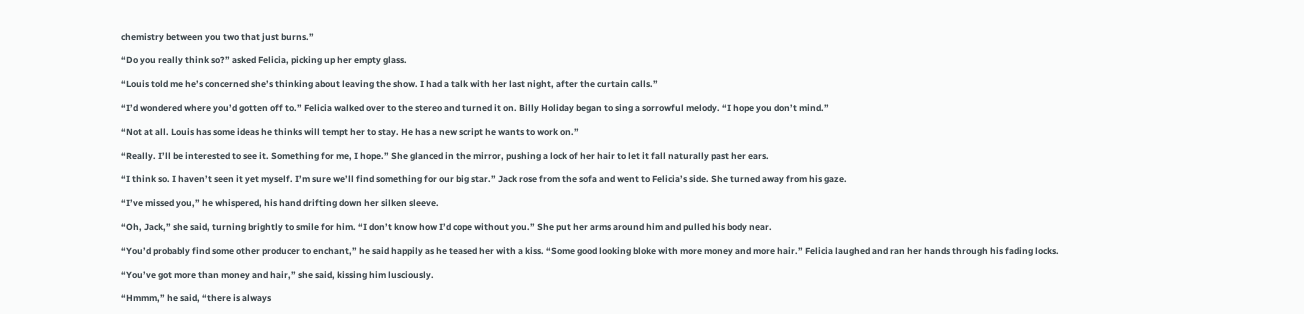chemistry between you two that just burns.”

“Do you really think so?” asked Felicia, picking up her empty glass.

“Louis told me he’s concerned she’s thinking about leaving the show. I had a talk with her last night, after the curtain calls.”

“I’d wondered where you’d gotten off to.” Felicia walked over to the stereo and turned it on. Billy Holiday began to sing a sorrowful melody. “I hope you don’t mind.”

“Not at all. Louis has some ideas he thinks will tempt her to stay. He has a new script he wants to work on.”

“Really. I’ll be interested to see it. Something for me, I hope.” She glanced in the mirror, pushing a lock of her hair to let it fall naturally past her ears.

“I think so. I haven’t seen it yet myself. I’m sure we’ll find something for our big star.” Jack rose from the sofa and went to Felicia’s side. She turned away from his gaze.

“I’ve missed you,” he whispered, his hand drifting down her silken sleeve.

“Oh, Jack,” she said, turning brightly to smile for him. “I don’t know how I’d cope without you.” She put her arms around him and pulled his body near.

“You’d probably find some other producer to enchant,” he said happily as he teased her with a kiss. “Some good looking bloke with more money and more hair.” Felicia laughed and ran her hands through his fading locks.

“You’ve got more than money and hair,” she said, kissing him lusciously.

“Hmmm,” he said, “there is always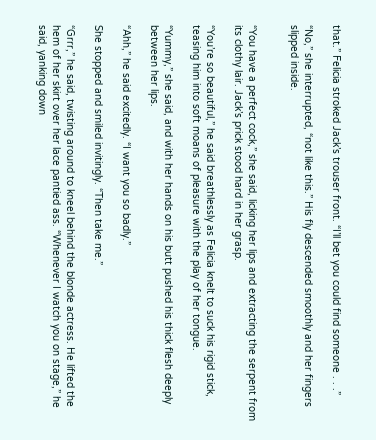that.” Felicia stroked Jack’s trouser front. “I’ll bet you could find someone . . .”

“No,” she interrupted, “not like this.” His fly descended smoothly and her fingers slipped inside.


“You have a perfect cock,” she said, licking her lips and extracting the serpent from its clothy lair. Jack’s prick stood hard in her grasp.

“You’re so beautiful,” he said breathlessly as Felicia knelt to suck his rigid stick, teasing him into soft moans of pleasure with the play of her tongue.

“Yummy,” she said, and with her hands on his butt pushed his thick flesh deeply between her lips.

“Ahh,” he said excitedly. “I want you so badly.”

She stopped and smiled invitingly. “Then take me.”

“Grrr,” he said, twisting around to kneel behind the blonde actress. He lifted the hem of her skirt over her lace pantied ass. “Whenever I watch you on stage,” he said, yanking down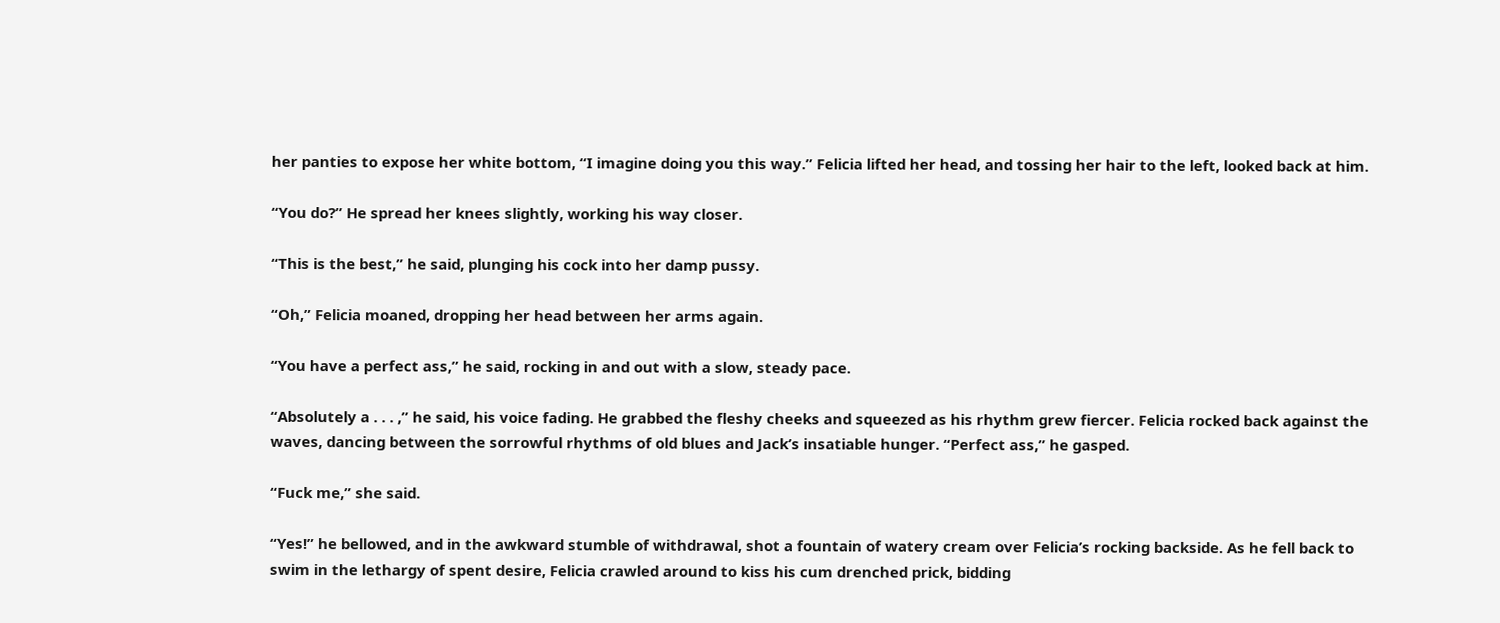her panties to expose her white bottom, “I imagine doing you this way.” Felicia lifted her head, and tossing her hair to the left, looked back at him.

“You do?” He spread her knees slightly, working his way closer.

“This is the best,” he said, plunging his cock into her damp pussy.

“Oh,” Felicia moaned, dropping her head between her arms again.

“You have a perfect ass,” he said, rocking in and out with a slow, steady pace.

“Absolutely a . . . ,” he said, his voice fading. He grabbed the fleshy cheeks and squeezed as his rhythm grew fiercer. Felicia rocked back against the waves, dancing between the sorrowful rhythms of old blues and Jack’s insatiable hunger. “Perfect ass,” he gasped.

“Fuck me,” she said.

“Yes!” he bellowed, and in the awkward stumble of withdrawal, shot a fountain of watery cream over Felicia’s rocking backside. As he fell back to swim in the lethargy of spent desire, Felicia crawled around to kiss his cum drenched prick, bidding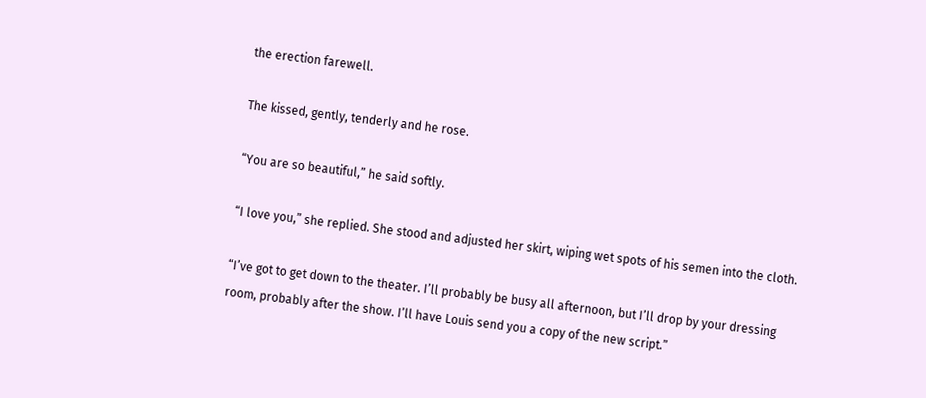the erection farewell.

The kissed, gently, tenderly and he rose.

“You are so beautiful,” he said softly.

“I love you,” she replied. She stood and adjusted her skirt, wiping wet spots of his semen into the cloth.

“I’ve got to get down to the theater. I’ll probably be busy all afternoon, but I’ll drop by your dressing room, probably after the show. I’ll have Louis send you a copy of the new script.”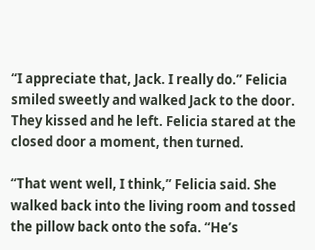“I appreciate that, Jack. I really do.” Felicia smiled sweetly and walked Jack to the door. They kissed and he left. Felicia stared at the closed door a moment, then turned.

“That went well, I think,” Felicia said. She walked back into the living room and tossed the pillow back onto the sofa. “He’s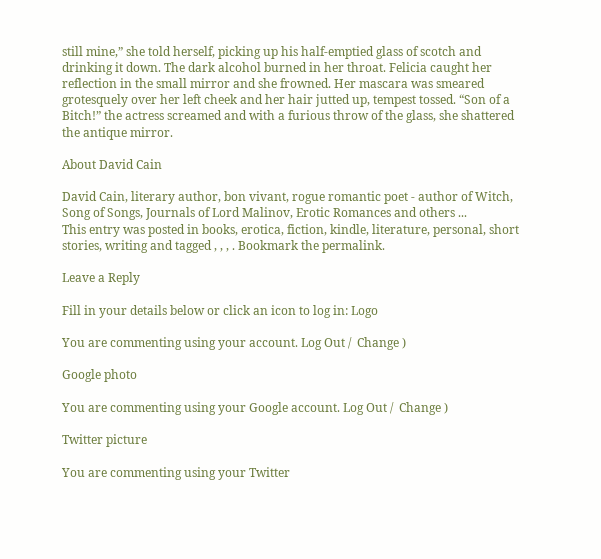still mine,” she told herself, picking up his half-emptied glass of scotch and drinking it down. The dark alcohol burned in her throat. Felicia caught her reflection in the small mirror and she frowned. Her mascara was smeared grotesquely over her left cheek and her hair jutted up, tempest tossed. “Son of a Bitch!” the actress screamed and with a furious throw of the glass, she shattered the antique mirror.

About David Cain

David Cain, literary author, bon vivant, rogue romantic poet - author of Witch, Song of Songs, Journals of Lord Malinov, Erotic Romances and others ...
This entry was posted in books, erotica, fiction, kindle, literature, personal, short stories, writing and tagged , , , . Bookmark the permalink.

Leave a Reply

Fill in your details below or click an icon to log in: Logo

You are commenting using your account. Log Out /  Change )

Google photo

You are commenting using your Google account. Log Out /  Change )

Twitter picture

You are commenting using your Twitter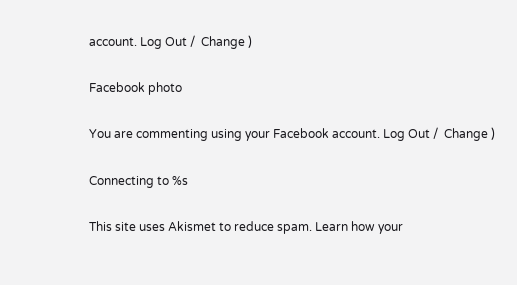account. Log Out /  Change )

Facebook photo

You are commenting using your Facebook account. Log Out /  Change )

Connecting to %s

This site uses Akismet to reduce spam. Learn how your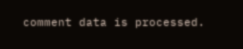comment data is processed.